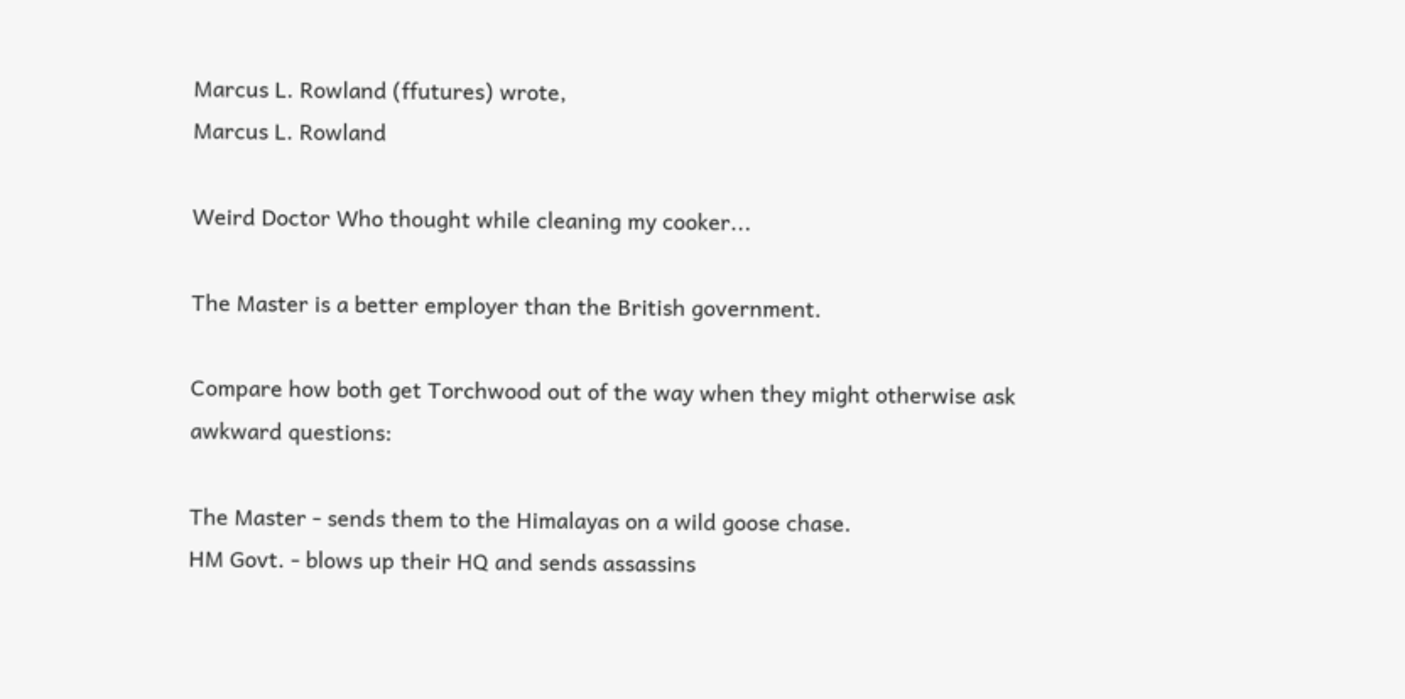Marcus L. Rowland (ffutures) wrote,
Marcus L. Rowland

Weird Doctor Who thought while cleaning my cooker...

The Master is a better employer than the British government.

Compare how both get Torchwood out of the way when they might otherwise ask awkward questions:

The Master - sends them to the Himalayas on a wild goose chase.
HM Govt. - blows up their HQ and sends assassins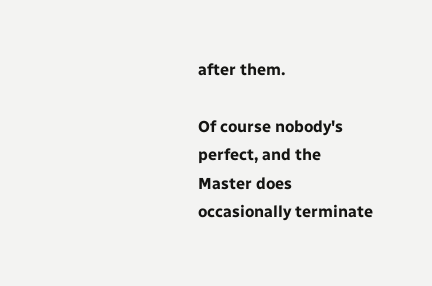after them.

Of course nobody's perfect, and the Master does occasionally terminate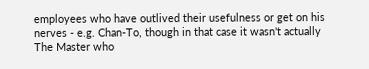employees who have outlived their usefulness or get on his nerves - e.g. Chan-To, though in that case it wasn't actually The Master who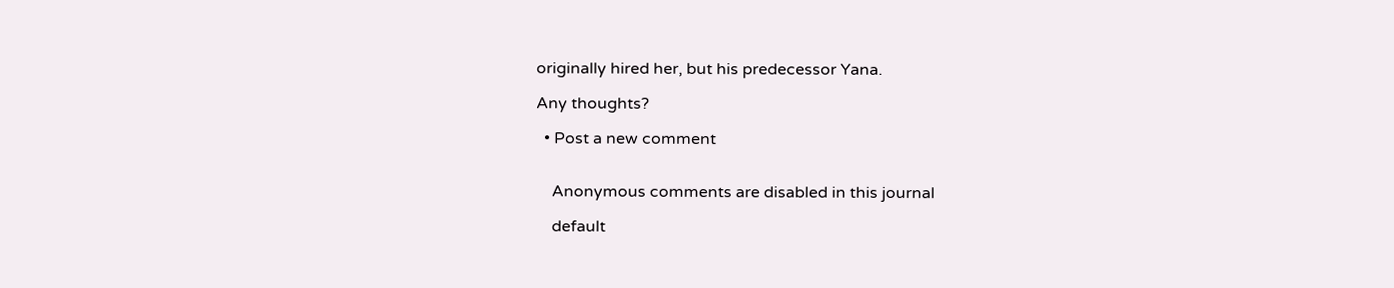originally hired her, but his predecessor Yana.

Any thoughts?

  • Post a new comment


    Anonymous comments are disabled in this journal

    default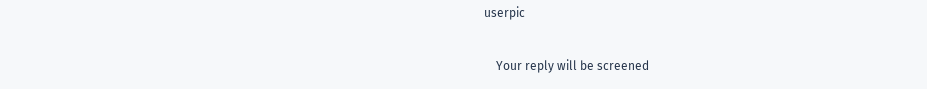userpic

    Your reply will be screened